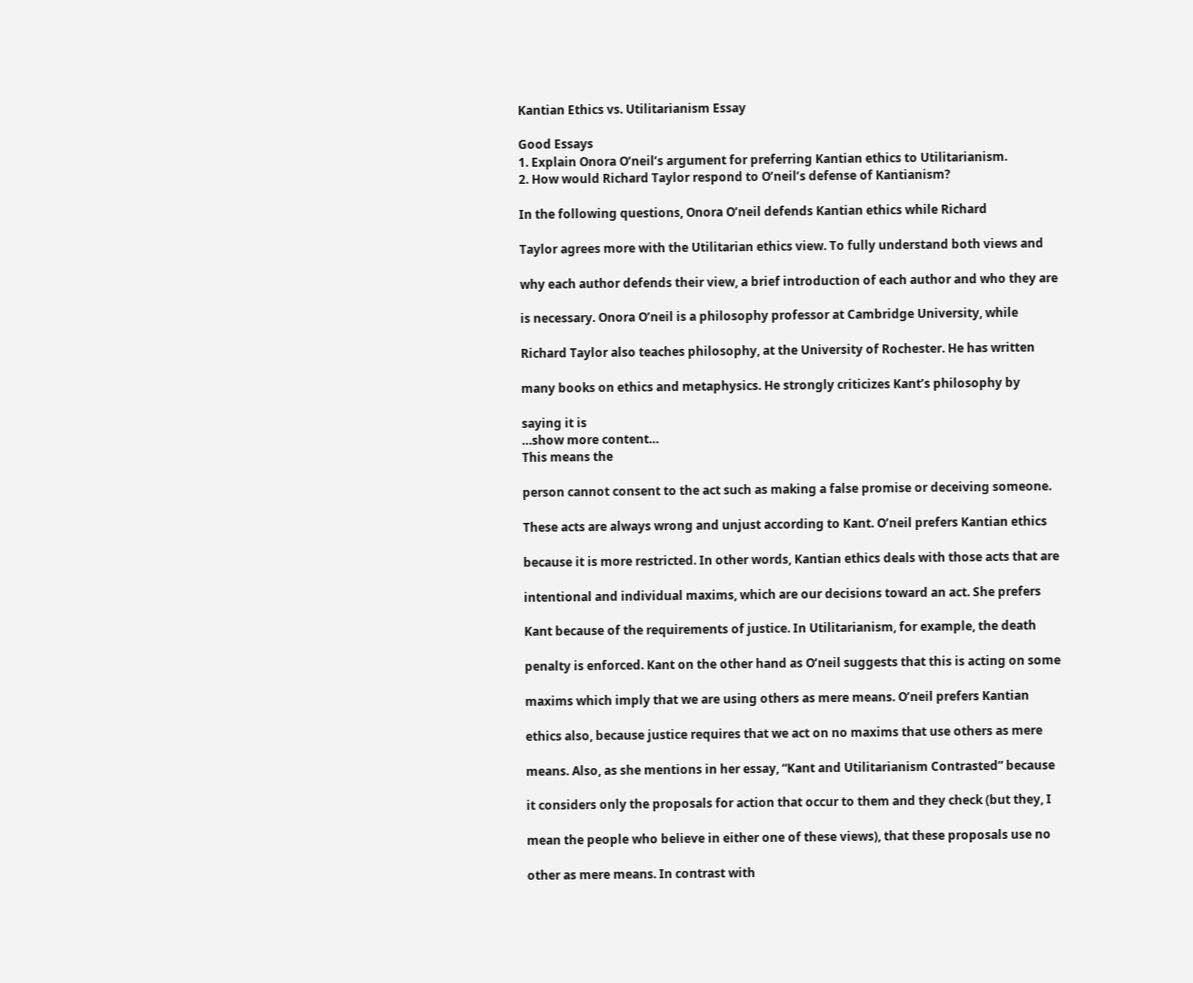Kantian Ethics vs. Utilitarianism Essay

Good Essays
1. Explain Onora O’neil’s argument for preferring Kantian ethics to Utilitarianism.
2. How would Richard Taylor respond to O’neil’s defense of Kantianism?

In the following questions, Onora O’neil defends Kantian ethics while Richard

Taylor agrees more with the Utilitarian ethics view. To fully understand both views and

why each author defends their view, a brief introduction of each author and who they are

is necessary. Onora O’neil is a philosophy professor at Cambridge University, while

Richard Taylor also teaches philosophy, at the University of Rochester. He has written

many books on ethics and metaphysics. He strongly criticizes Kant’s philosophy by

saying it is
…show more content…
This means the

person cannot consent to the act such as making a false promise or deceiving someone.

These acts are always wrong and unjust according to Kant. O’neil prefers Kantian ethics

because it is more restricted. In other words, Kantian ethics deals with those acts that are

intentional and individual maxims, which are our decisions toward an act. She prefers

Kant because of the requirements of justice. In Utilitarianism, for example, the death

penalty is enforced. Kant on the other hand as O’neil suggests that this is acting on some

maxims which imply that we are using others as mere means. O’neil prefers Kantian

ethics also, because justice requires that we act on no maxims that use others as mere

means. Also, as she mentions in her essay, “Kant and Utilitarianism Contrasted” because

it considers only the proposals for action that occur to them and they check (but they, I

mean the people who believe in either one of these views), that these proposals use no

other as mere means. In contrast with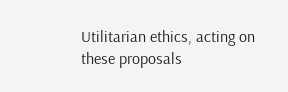Utilitarian ethics, acting on these proposals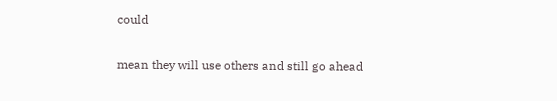could

mean they will use others and still go ahead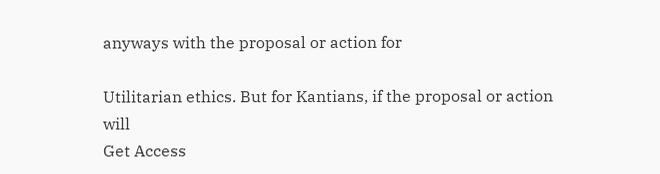anyways with the proposal or action for

Utilitarian ethics. But for Kantians, if the proposal or action will
Get Access